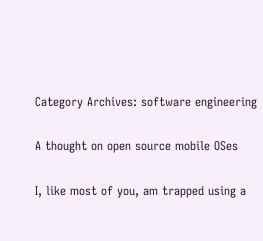Category Archives: software engineering

A thought on open source mobile OSes

I, like most of you, am trapped using a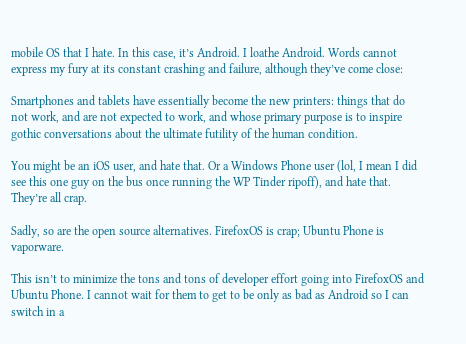mobile OS that I hate. In this case, it’s Android. I loathe Android. Words cannot express my fury at its constant crashing and failure, although they’ve come close:

Smartphones and tablets have essentially become the new printers: things that do not work, and are not expected to work, and whose primary purpose is to inspire gothic conversations about the ultimate futility of the human condition.

You might be an iOS user, and hate that. Or a Windows Phone user (lol, I mean I did see this one guy on the bus once running the WP Tinder ripoff), and hate that. They’re all crap.

Sadly, so are the open source alternatives. FirefoxOS is crap; Ubuntu Phone is vaporware.

This isn’t to minimize the tons and tons of developer effort going into FirefoxOS and Ubuntu Phone. I cannot wait for them to get to be only as bad as Android so I can switch in a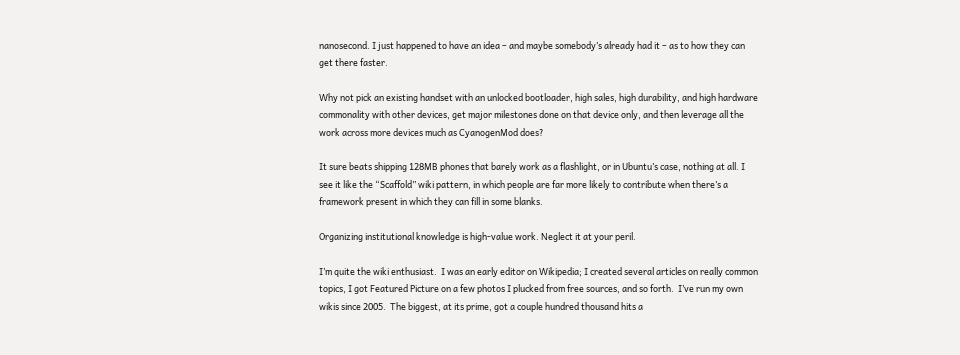nanosecond. I just happened to have an idea – and maybe somebody’s already had it – as to how they can get there faster.

Why not pick an existing handset with an unlocked bootloader, high sales, high durability, and high hardware commonality with other devices, get major milestones done on that device only, and then leverage all the work across more devices much as CyanogenMod does?

It sure beats shipping 128MB phones that barely work as a flashlight, or in Ubuntu’s case, nothing at all. I see it like the “Scaffold” wiki pattern, in which people are far more likely to contribute when there’s a framework present in which they can fill in some blanks.

Organizing institutional knowledge is high-value work. Neglect it at your peril.

I’m quite the wiki enthusiast.  I was an early editor on Wikipedia; I created several articles on really common topics, I got Featured Picture on a few photos I plucked from free sources, and so forth.  I’ve run my own wikis since 2005.  The biggest, at its prime, got a couple hundred thousand hits a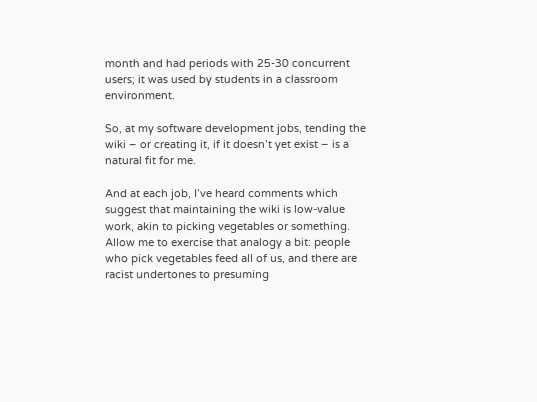month and had periods with 25-30 concurrent users; it was used by students in a classroom environment.

So, at my software development jobs, tending the wiki – or creating it, if it doesn’t yet exist – is a natural fit for me.

And at each job, I’ve heard comments which suggest that maintaining the wiki is low-value work, akin to picking vegetables or something.  Allow me to exercise that analogy a bit: people who pick vegetables feed all of us, and there are racist undertones to presuming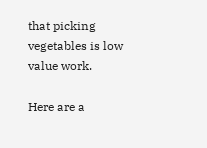that picking vegetables is low value work.

Here are a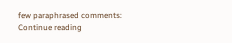few paraphrased comments: Continue reading